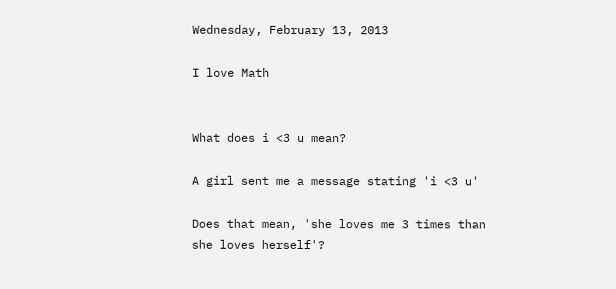Wednesday, February 13, 2013

I love Math


What does i <3 u mean?

A girl sent me a message stating 'i <3 u'

Does that mean, 'she loves me 3 times than she loves herself'?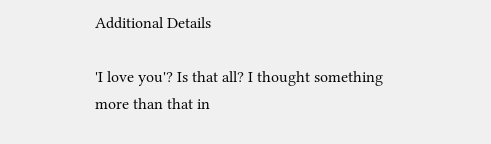Additional Details

'I love you'? Is that all? I thought something more than that in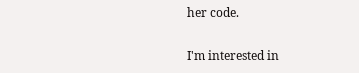her code.

I'm interested in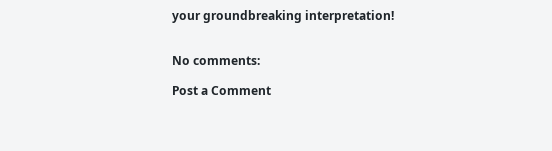your groundbreaking interpretation!


No comments:

Post a Comment